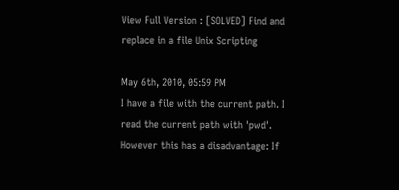View Full Version : [SOLVED] Find and replace in a file Unix Scripting

May 6th, 2010, 05:59 PM
I have a file with the current path. I read the current path with 'pwd'. However this has a disadvantage: If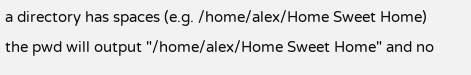a directory has spaces (e.g. /home/alex/Home Sweet Home) the pwd will output "/home/alex/Home Sweet Home" and no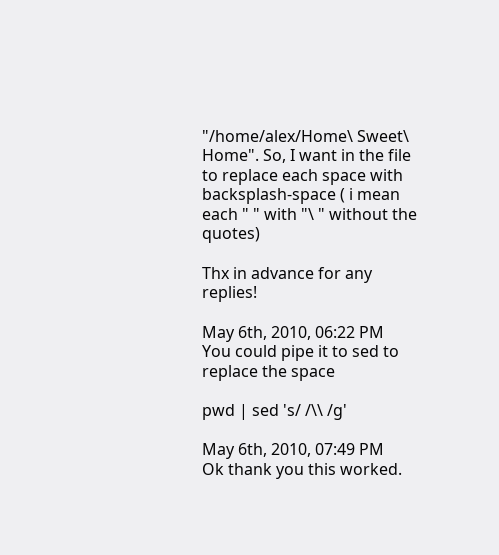"/home/alex/Home\ Sweet\ Home". So, I want in the file to replace each space with backsplash-space ( i mean each " " with "\ " without the quotes)

Thx in advance for any replies!

May 6th, 2010, 06:22 PM
You could pipe it to sed to replace the space

pwd | sed 's/ /\\ /g'

May 6th, 2010, 07:49 PM
Ok thank you this worked.